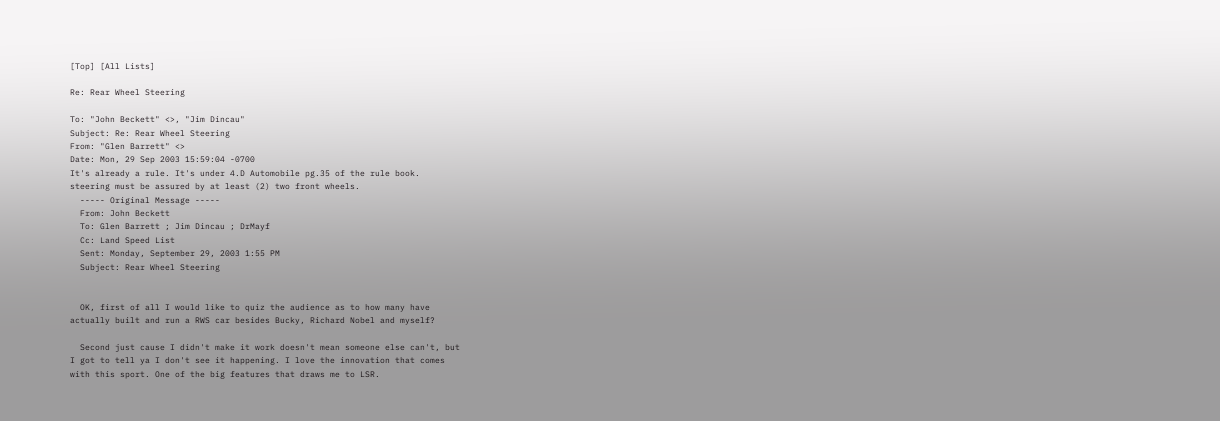[Top] [All Lists]

Re: Rear Wheel Steering

To: "John Beckett" <>, "Jim Dincau"
Subject: Re: Rear Wheel Steering
From: "Glen Barrett" <>
Date: Mon, 29 Sep 2003 15:59:04 -0700
It's already a rule. It's under 4.D Automobile pg.35 of the rule book.
steering must be assured by at least (2) two front wheels.
  ----- Original Message -----
  From: John Beckett
  To: Glen Barrett ; Jim Dincau ; DrMayf
  Cc: Land Speed List
  Sent: Monday, September 29, 2003 1:55 PM
  Subject: Rear Wheel Steering


  OK, first of all I would like to quiz the audience as to how many have
actually built and run a RWS car besides Bucky, Richard Nobel and myself?

  Second just cause I didn't make it work doesn't mean someone else can't, but
I got to tell ya I don't see it happening. I love the innovation that comes
with this sport. One of the big features that draws me to LSR.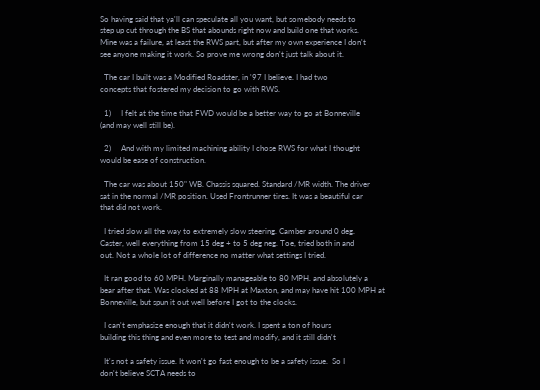So having said that ya'll can speculate all you want, but somebody needs to
step up cut through the BS that abounds right now and build one that works.
Mine was a failure, at least the RWS part, but after my own experience I don't
see anyone making it work. So prove me wrong don't just talk about it.

  The car I built was a Modified Roadster, in '97 I believe. I had two
concepts that fostered my decision to go with RWS.

  1)     I felt at the time that FWD would be a better way to go at Bonneville
(and may well still be).

  2)     And with my limited machining ability I chose RWS for what I thought
would be ease of construction.

  The car was about 150" WB. Chassis squared. Standard /MR width. The driver
sat in the normal /MR position. Used Frontrunner tires. It was a beautiful car
that did not work.

  I tried slow all the way to extremely slow steering. Camber around 0 deg.
Caster, well everything from 15 deg + to 5 deg neg. Toe, tried both in and
out. Not a whole lot of difference no matter what settings I tried.

  It ran good to 60 MPH. Marginally manageable to 80 MPH. and absolutely a
bear after that. Was clocked at 88 MPH at Maxton, and may have hit 100 MPH at
Bonneville, but spun it out well before I got to the clocks.

  I can't emphasize enough that it didn't work. I spent a ton of hours
building this thing and even more to test and modify, and it still didn't

  It's not a safety issue. It won't go fast enough to be a safety issue.  So I
don't believe SCTA needs to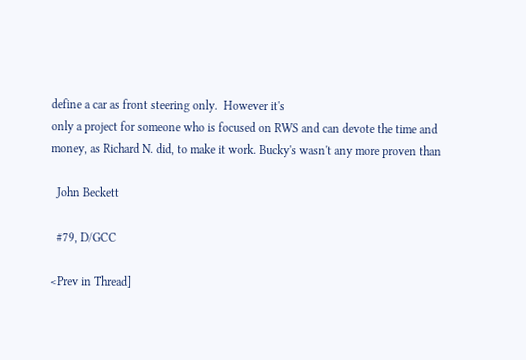define a car as front steering only.  However it's
only a project for someone who is focused on RWS and can devote the time and
money, as Richard N. did, to make it work. Bucky's wasn't any more proven than

  John Beckett

  #79, D/GCC

<Prev in Thread]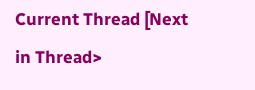Current Thread [Next in Thread>